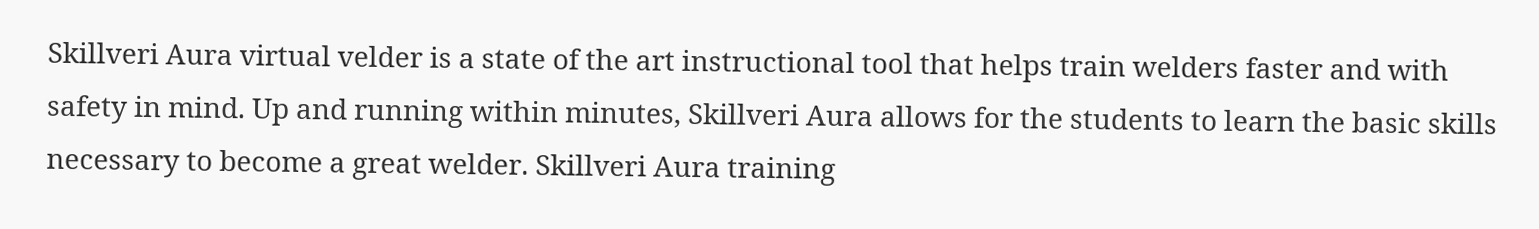Skillveri Aura virtual velder is a state of the art instructional tool that helps train welders faster and with safety in mind. Up and running within minutes, Skillveri Aura allows for the students to learn the basic skills necessary to become a great welder. Skillveri Aura training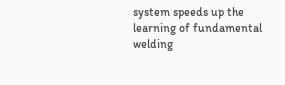system speeds up the learning of fundamental welding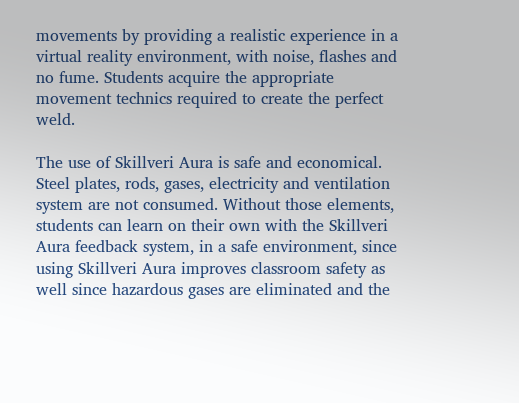movements by providing a realistic experience in a virtual reality environment, with noise, flashes and no fume. Students acquire the appropriate movement technics required to create the perfect weld.

The use of Skillveri Aura is safe and economical. Steel plates, rods, gases, electricity and ventilation system are not consumed. Without those elements, students can learn on their own with the Skillveri Aura feedback system, in a safe environment, since using Skillveri Aura improves classroom safety as well since hazardous gases are eliminated and the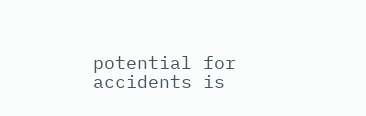potential for accidents is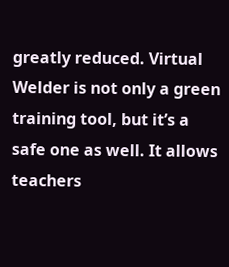greatly reduced. Virtual Welder is not only a green training tool, but it’s a safe one as well. It allows teachers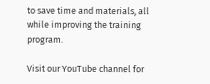to save time and materials, all while improving the training program.

Visit our YouTube channel for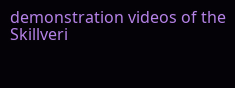demonstration videos of the Skillveri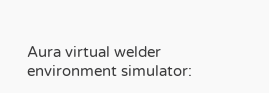Aura virtual welder environment simulator: